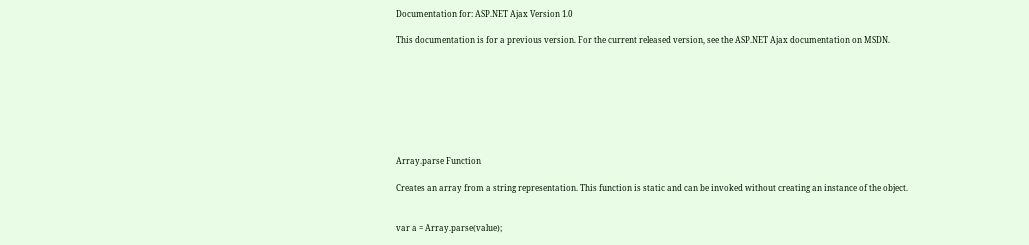Documentation for: ASP.NET Ajax Version 1.0

This documentation is for a previous version. For the current released version, see the ASP.NET Ajax documentation on MSDN.








Array.parse Function

Creates an array from a string representation. This function is static and can be invoked without creating an instance of the object.


var a = Array.parse(value);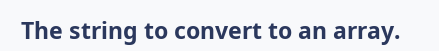The string to convert to an array.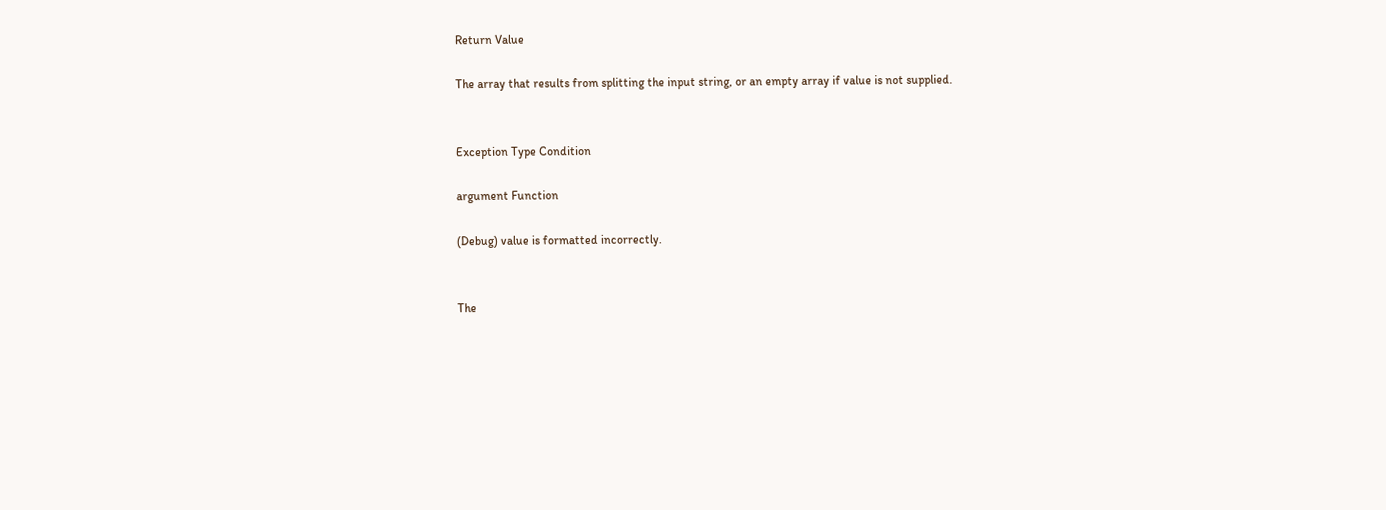Return Value

The array that results from splitting the input string, or an empty array if value is not supplied.


Exception Type Condition

argument Function

(Debug) value is formatted incorrectly.


The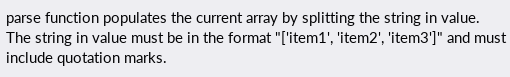parse function populates the current array by splitting the string in value. The string in value must be in the format "['item1', 'item2', 'item3']" and must include quotation marks.